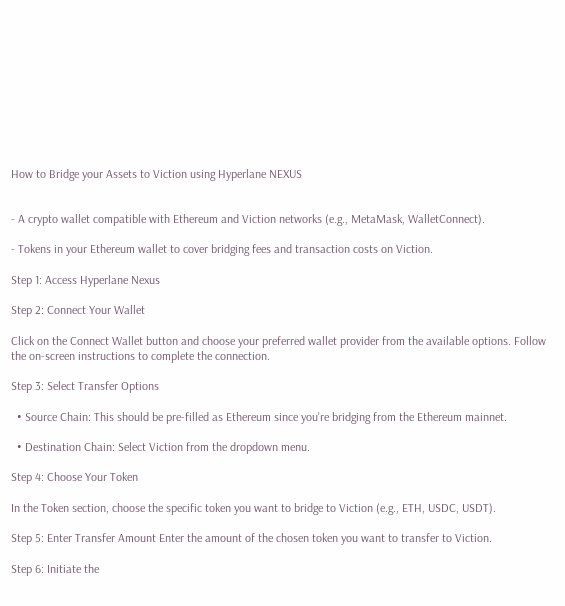How to Bridge your Assets to Viction using Hyperlane NEXUS


- A crypto wallet compatible with Ethereum and Viction networks (e.g., MetaMask, WalletConnect).

- Tokens in your Ethereum wallet to cover bridging fees and transaction costs on Viction.

Step 1: Access Hyperlane Nexus

Step 2: Connect Your Wallet

Click on the Connect Wallet button and choose your preferred wallet provider from the available options. Follow the on-screen instructions to complete the connection.

Step 3: Select Transfer Options

  • Source Chain: This should be pre-filled as Ethereum since you're bridging from the Ethereum mainnet.

  • Destination Chain: Select Viction from the dropdown menu.

Step 4: Choose Your Token

In the Token section, choose the specific token you want to bridge to Viction (e.g., ETH, USDC, USDT).

Step 5: Enter Transfer Amount Enter the amount of the chosen token you want to transfer to Viction.

Step 6: Initiate the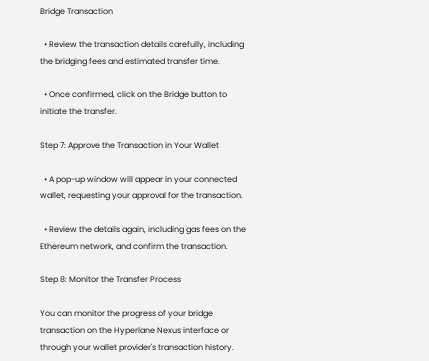Bridge Transaction

  • Review the transaction details carefully, including the bridging fees and estimated transfer time.

  • Once confirmed, click on the Bridge button to initiate the transfer.

Step 7: Approve the Transaction in Your Wallet

  • A pop-up window will appear in your connected wallet, requesting your approval for the transaction.

  • Review the details again, including gas fees on the Ethereum network, and confirm the transaction.

Step 8: Monitor the Transfer Process

You can monitor the progress of your bridge transaction on the Hyperlane Nexus interface or through your wallet provider's transaction history.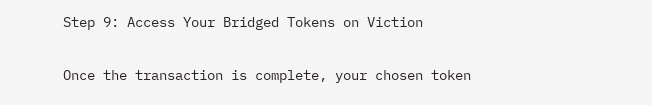Step 9: Access Your Bridged Tokens on Viction

Once the transaction is complete, your chosen token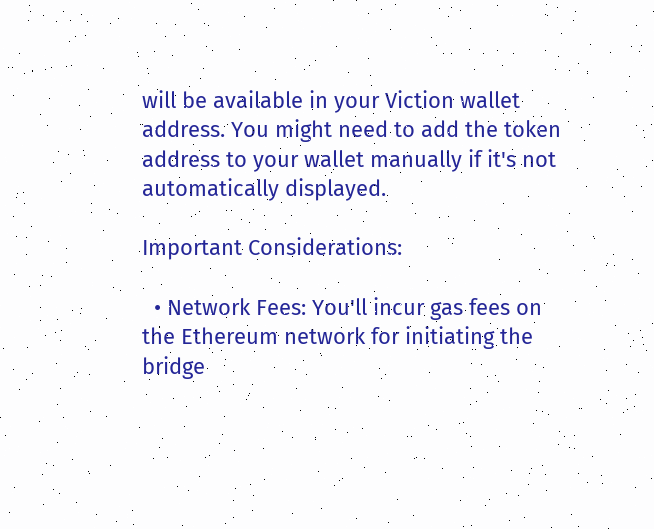will be available in your Viction wallet address. You might need to add the token address to your wallet manually if it's not automatically displayed.

Important Considerations:

  • Network Fees: You'll incur gas fees on the Ethereum network for initiating the bridge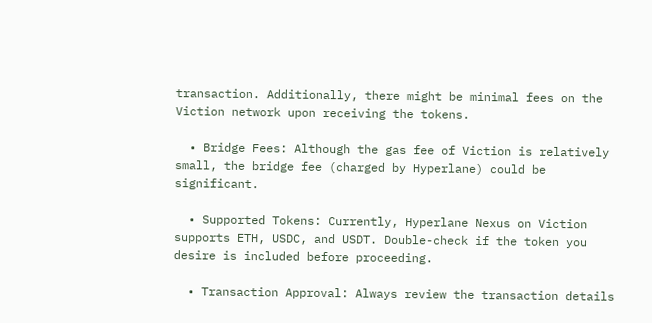transaction. Additionally, there might be minimal fees on the Viction network upon receiving the tokens.

  • Bridge Fees: Although the gas fee of Viction is relatively small, the bridge fee (charged by Hyperlane) could be significant.

  • Supported Tokens: Currently, Hyperlane Nexus on Viction supports ETH, USDC, and USDT. Double-check if the token you desire is included before proceeding.

  • Transaction Approval: Always review the transaction details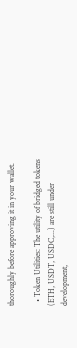thoroughly before approving it in your wallet.

  • Token Utilities: The utility of bridged tokens (ETH, USDT, USDC,...) are still under development,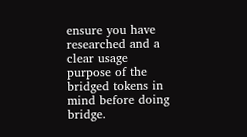ensure you have researched and a clear usage purpose of the bridged tokens in mind before doing bridge.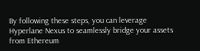By following these steps, you can leverage Hyperlane Nexus to seamlessly bridge your assets from Ethereum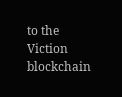to the Viction blockchain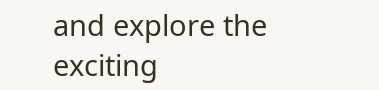and explore the exciting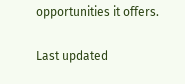opportunities it offers.

Last updated